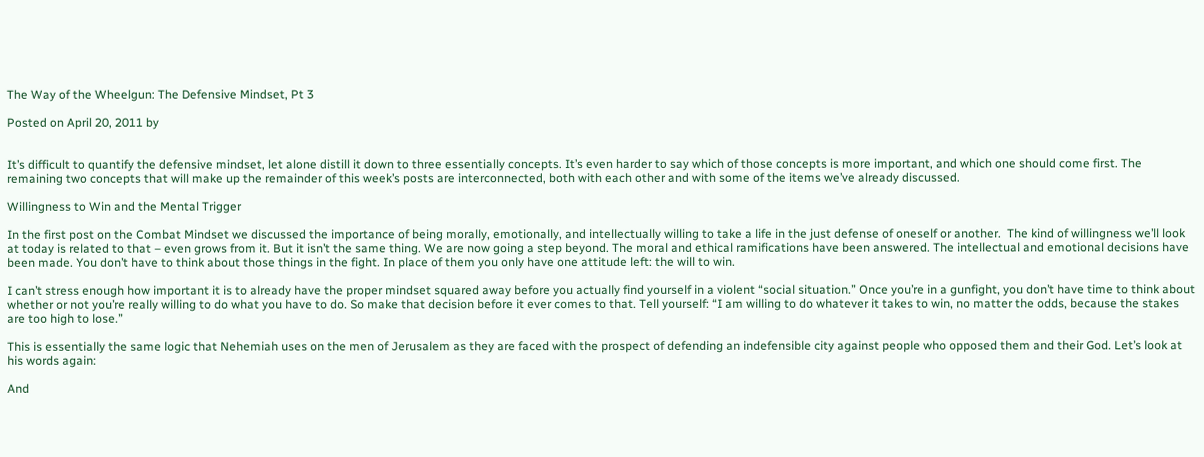The Way of the Wheelgun: The Defensive Mindset, Pt 3

Posted on April 20, 2011 by


It’s difficult to quantify the defensive mindset, let alone distill it down to three essentially concepts. It’s even harder to say which of those concepts is more important, and which one should come first. The remaining two concepts that will make up the remainder of this week’s posts are interconnected, both with each other and with some of the items we’ve already discussed.

Willingness to Win and the Mental Trigger

In the first post on the Combat Mindset we discussed the importance of being morally, emotionally, and intellectually willing to take a life in the just defense of oneself or another.  The kind of willingness we’ll look at today is related to that – even grows from it. But it isn’t the same thing. We are now going a step beyond. The moral and ethical ramifications have been answered. The intellectual and emotional decisions have been made. You don’t have to think about those things in the fight. In place of them you only have one attitude left: the will to win.

I can’t stress enough how important it is to already have the proper mindset squared away before you actually find yourself in a violent “social situation.” Once you’re in a gunfight, you don’t have time to think about whether or not you’re really willing to do what you have to do. So make that decision before it ever comes to that. Tell yourself: “I am willing to do whatever it takes to win, no matter the odds, because the stakes are too high to lose.”

This is essentially the same logic that Nehemiah uses on the men of Jerusalem as they are faced with the prospect of defending an indefensible city against people who opposed them and their God. Let’s look at his words again:

And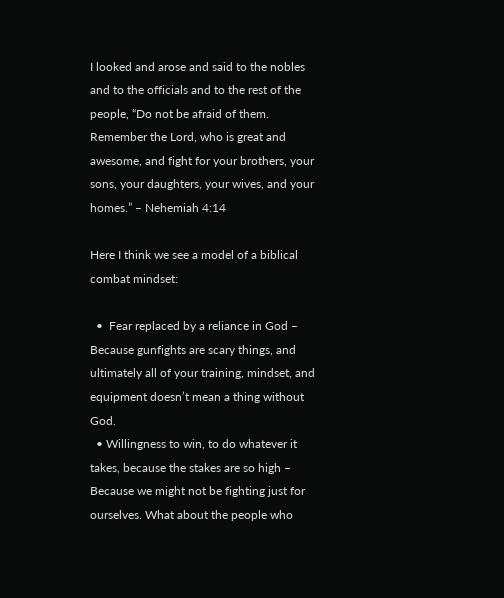I looked and arose and said to the nobles and to the officials and to the rest of the people, “Do not be afraid of them. Remember the Lord, who is great and awesome, and fight for your brothers, your sons, your daughters, your wives, and your homes.” – Nehemiah 4:14

Here I think we see a model of a biblical combat mindset:

  •  Fear replaced by a reliance in God – Because gunfights are scary things, and ultimately all of your training, mindset, and equipment doesn’t mean a thing without God.
  • Willingness to win, to do whatever it takes, because the stakes are so high – Because we might not be fighting just for ourselves. What about the people who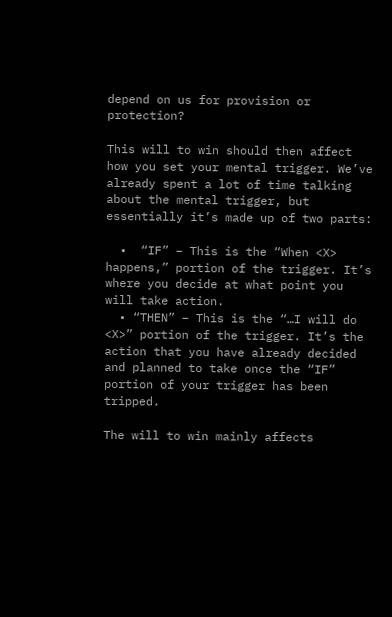depend on us for provision or protection?

This will to win should then affect how you set your mental trigger. We’ve already spent a lot of time talking about the mental trigger, but essentially it’s made up of two parts:

  •  “IF” – This is the “When <X> happens,” portion of the trigger. It’s where you decide at what point you will take action.
  • “THEN” – This is the “…I will do <X>” portion of the trigger. It’s the action that you have already decided and planned to take once the “IF” portion of your trigger has been tripped.

The will to win mainly affects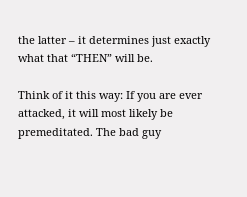the latter – it determines just exactly what that “THEN” will be.

Think of it this way: If you are ever attacked, it will most likely be premeditated. The bad guy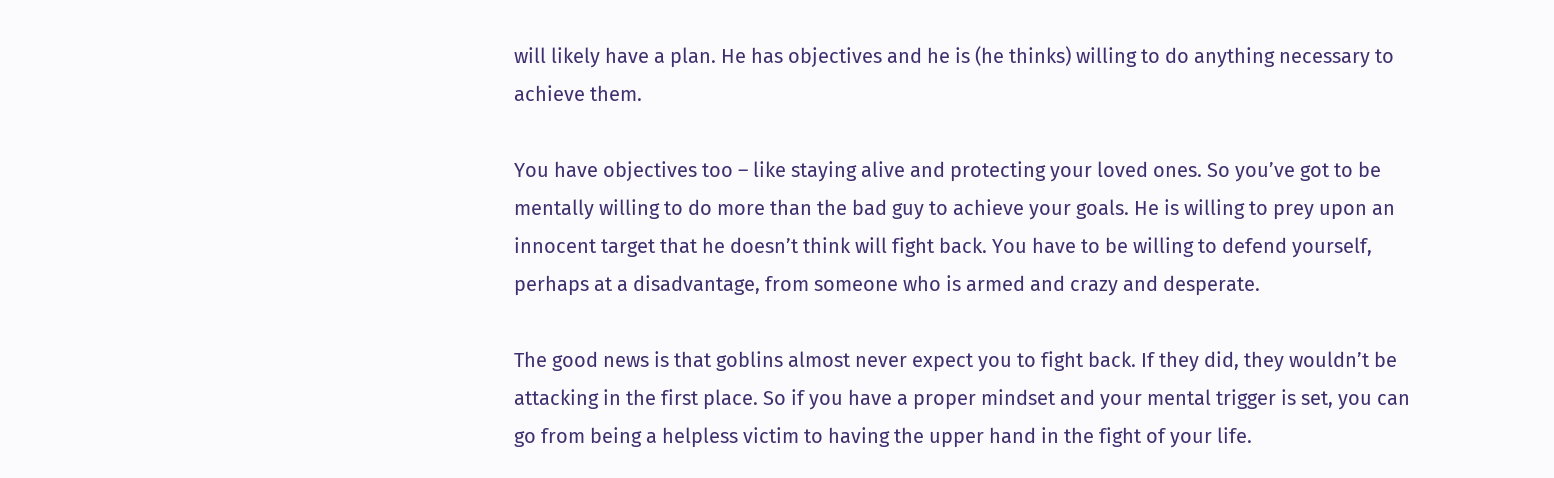will likely have a plan. He has objectives and he is (he thinks) willing to do anything necessary to achieve them.

You have objectives too – like staying alive and protecting your loved ones. So you’ve got to be mentally willing to do more than the bad guy to achieve your goals. He is willing to prey upon an innocent target that he doesn’t think will fight back. You have to be willing to defend yourself, perhaps at a disadvantage, from someone who is armed and crazy and desperate.

The good news is that goblins almost never expect you to fight back. If they did, they wouldn’t be attacking in the first place. So if you have a proper mindset and your mental trigger is set, you can go from being a helpless victim to having the upper hand in the fight of your life.